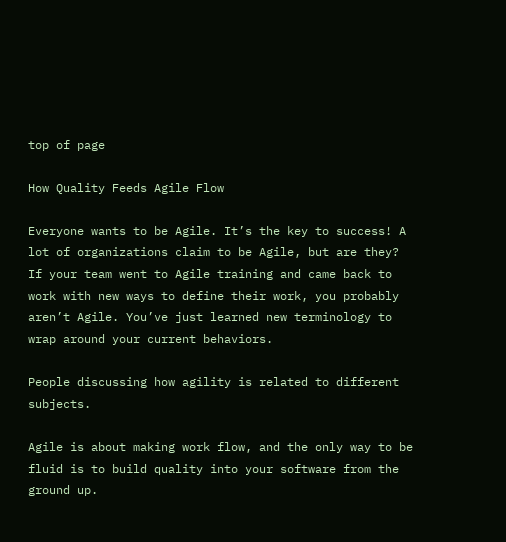top of page

How Quality Feeds Agile Flow

Everyone wants to be Agile. It’s the key to success! A lot of organizations claim to be Agile, but are they? If your team went to Agile training and came back to work with new ways to define their work, you probably aren’t Agile. You’ve just learned new terminology to wrap around your current behaviors.

People discussing how agility is related to different subjects.

Agile is about making work flow, and the only way to be fluid is to build quality into your software from the ground up.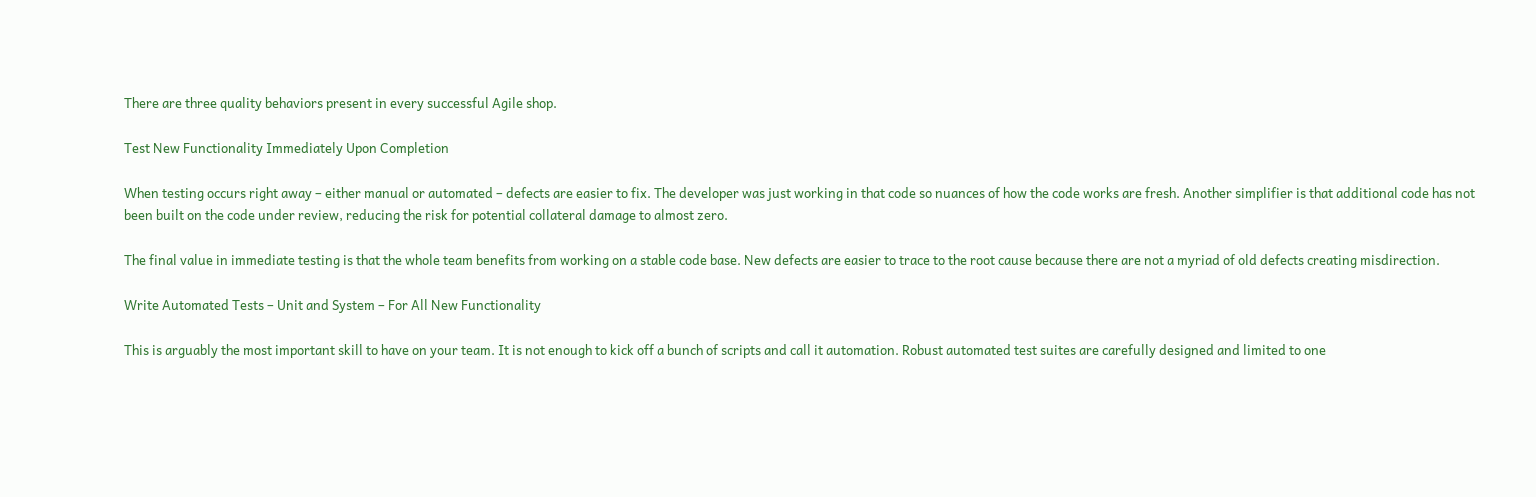There are three quality behaviors present in every successful Agile shop.

Test New Functionality Immediately Upon Completion

When testing occurs right away – either manual or automated – defects are easier to fix. The developer was just working in that code so nuances of how the code works are fresh. Another simplifier is that additional code has not been built on the code under review, reducing the risk for potential collateral damage to almost zero.

The final value in immediate testing is that the whole team benefits from working on a stable code base. New defects are easier to trace to the root cause because there are not a myriad of old defects creating misdirection.

Write Automated Tests – Unit and System – For All New Functionality

This is arguably the most important skill to have on your team. It is not enough to kick off a bunch of scripts and call it automation. Robust automated test suites are carefully designed and limited to one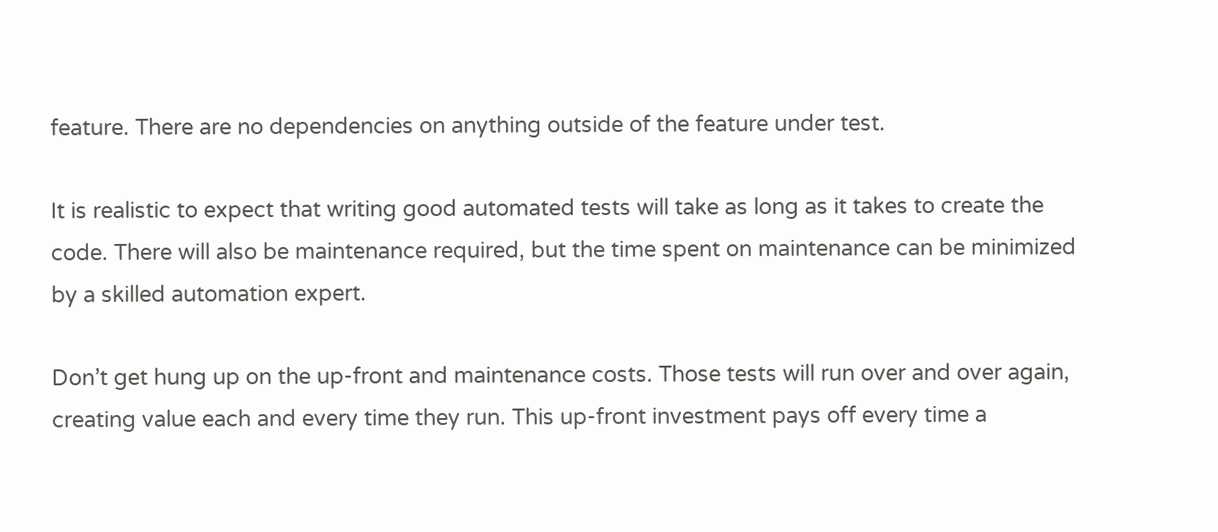feature. There are no dependencies on anything outside of the feature under test.

It is realistic to expect that writing good automated tests will take as long as it takes to create the code. There will also be maintenance required, but the time spent on maintenance can be minimized by a skilled automation expert.

Don’t get hung up on the up-front and maintenance costs. Those tests will run over and over again, creating value each and every time they run. This up-front investment pays off every time a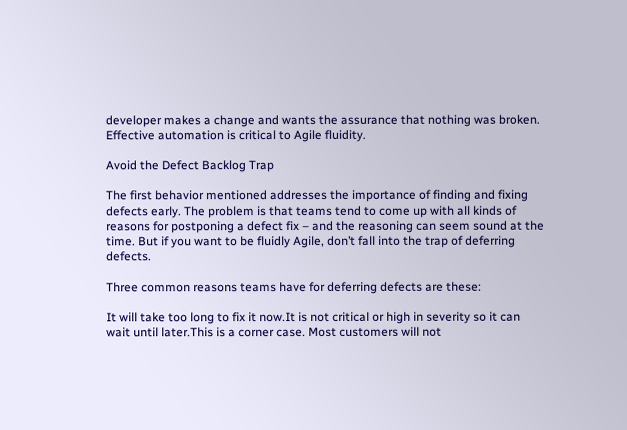developer makes a change and wants the assurance that nothing was broken. Effective automation is critical to Agile fluidity.

Avoid the Defect Backlog Trap

The first behavior mentioned addresses the importance of finding and fixing defects early. The problem is that teams tend to come up with all kinds of reasons for postponing a defect fix – and the reasoning can seem sound at the time. But if you want to be fluidly Agile, don’t fall into the trap of deferring defects.

Three common reasons teams have for deferring defects are these:

It will take too long to fix it now.It is not critical or high in severity so it can wait until later.This is a corner case. Most customers will not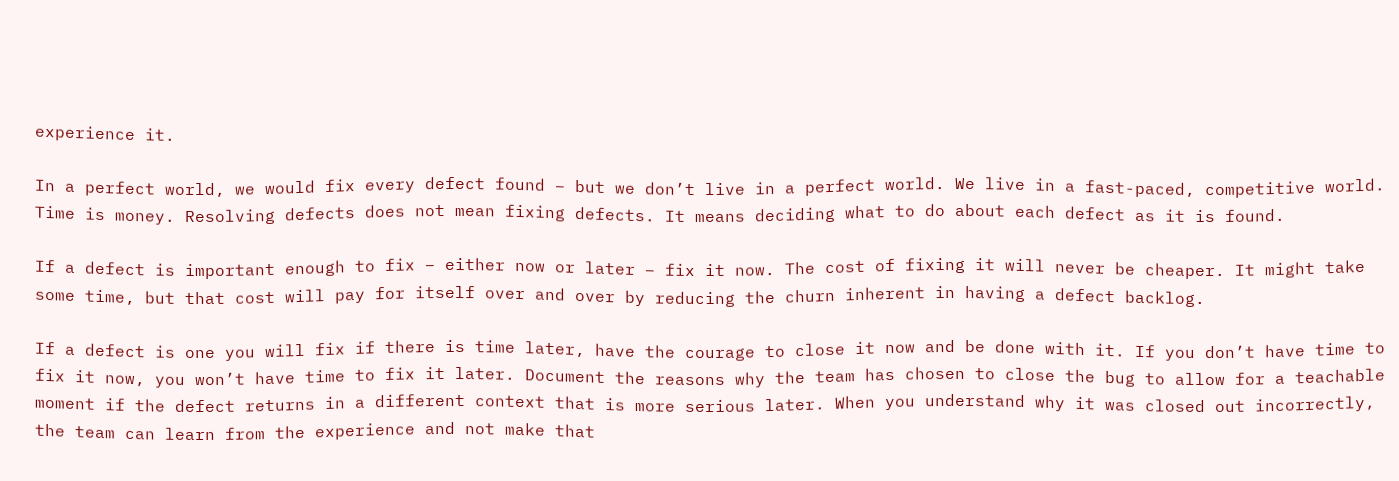experience it.

In a perfect world, we would fix every defect found – but we don’t live in a perfect world. We live in a fast-paced, competitive world. Time is money. Resolving defects does not mean fixing defects. It means deciding what to do about each defect as it is found.

If a defect is important enough to fix – either now or later – fix it now. The cost of fixing it will never be cheaper. It might take some time, but that cost will pay for itself over and over by reducing the churn inherent in having a defect backlog.

If a defect is one you will fix if there is time later, have the courage to close it now and be done with it. If you don’t have time to fix it now, you won’t have time to fix it later. Document the reasons why the team has chosen to close the bug to allow for a teachable moment if the defect returns in a different context that is more serious later. When you understand why it was closed out incorrectly, the team can learn from the experience and not make that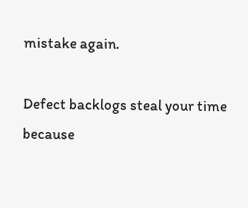mistake again.

Defect backlogs steal your time because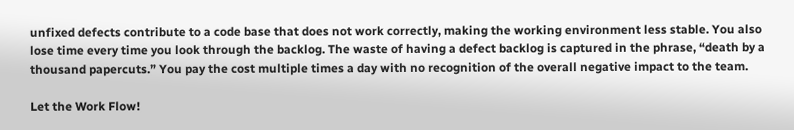unfixed defects contribute to a code base that does not work correctly, making the working environment less stable. You also lose time every time you look through the backlog. The waste of having a defect backlog is captured in the phrase, “death by a thousand papercuts.” You pay the cost multiple times a day with no recognition of the overall negative impact to the team.

Let the Work Flow!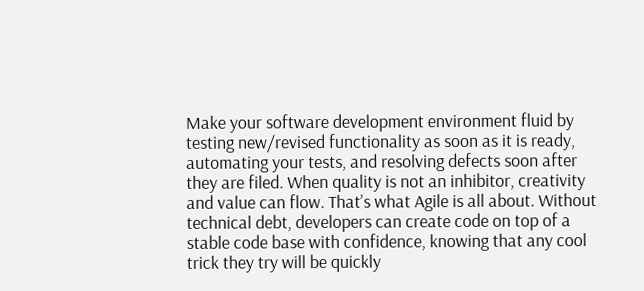Make your software development environment fluid by testing new/revised functionality as soon as it is ready, automating your tests, and resolving defects soon after they are filed. When quality is not an inhibitor, creativity and value can flow. That’s what Agile is all about. Without technical debt, developers can create code on top of a stable code base with confidence, knowing that any cool trick they try will be quickly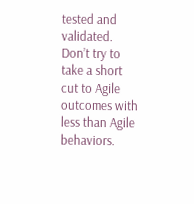tested and validated. Don’t try to take a short cut to Agile outcomes with less than Agile behaviors.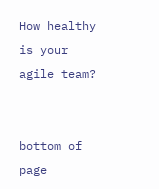How healthy is your agile team?


bottom of page